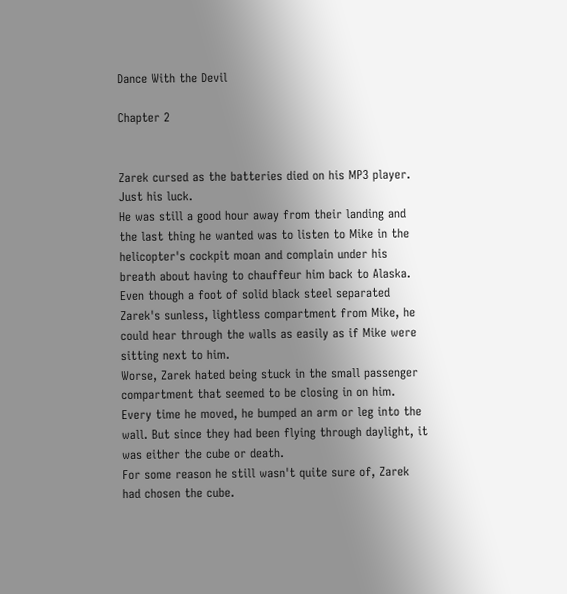Dance With the Devil

Chapter 2


Zarek cursed as the batteries died on his MP3 player. Just his luck.
He was still a good hour away from their landing and the last thing he wanted was to listen to Mike in the helicopter's cockpit moan and complain under his breath about having to chauffeur him back to Alaska. Even though a foot of solid black steel separated Zarek's sunless, lightless compartment from Mike, he could hear through the walls as easily as if Mike were sitting next to him.
Worse, Zarek hated being stuck in the small passenger compartment that seemed to be closing in on him. Every time he moved, he bumped an arm or leg into the wall. But since they had been flying through daylight, it was either the cube or death.
For some reason he still wasn't quite sure of, Zarek had chosen the cube.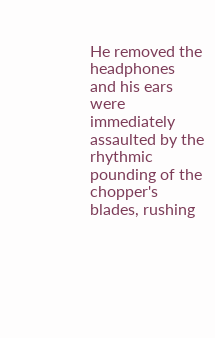He removed the headphones and his ears were immediately assaulted by the rhythmic pounding of the chopper's blades, rushing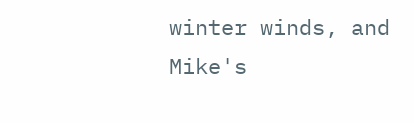winter winds, and Mike's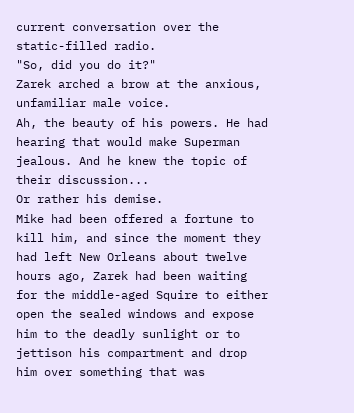current conversation over the static-filled radio.
"So, did you do it?"
Zarek arched a brow at the anxious, unfamiliar male voice.
Ah, the beauty of his powers. He had hearing that would make Superman jealous. And he knew the topic of their discussion...
Or rather his demise.
Mike had been offered a fortune to kill him, and since the moment they had left New Orleans about twelve hours ago, Zarek had been waiting for the middle-aged Squire to either open the sealed windows and expose him to the deadly sunlight or to jettison his compartment and drop him over something that was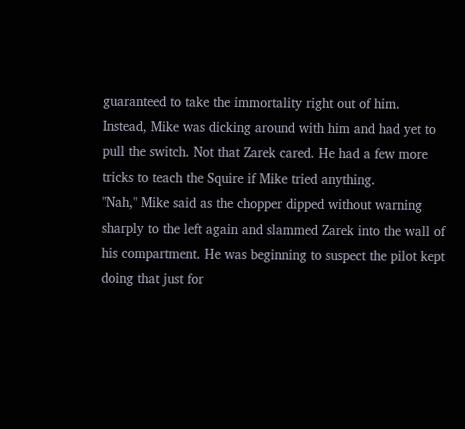guaranteed to take the immortality right out of him.
Instead, Mike was dicking around with him and had yet to pull the switch. Not that Zarek cared. He had a few more tricks to teach the Squire if Mike tried anything.
"Nah," Mike said as the chopper dipped without warning sharply to the left again and slammed Zarek into the wall of his compartment. He was beginning to suspect the pilot kept doing that just for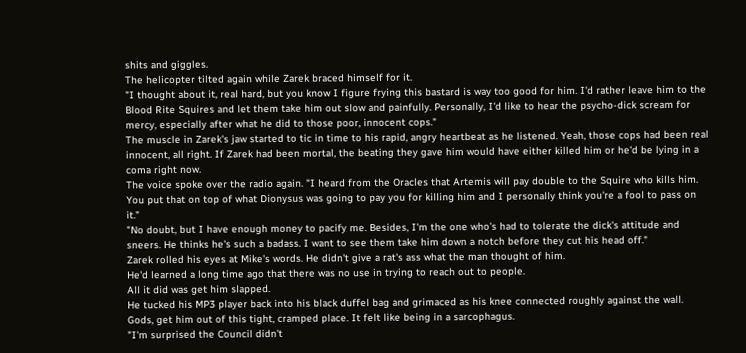shits and giggles.
The helicopter tilted again while Zarek braced himself for it.
"I thought about it, real hard, but you know I figure frying this bastard is way too good for him. I'd rather leave him to the Blood Rite Squires and let them take him out slow and painfully. Personally, I'd like to hear the psycho-dick scream for mercy, especially after what he did to those poor, innocent cops."
The muscle in Zarek's jaw started to tic in time to his rapid, angry heartbeat as he listened. Yeah, those cops had been real innocent, all right. If Zarek had been mortal, the beating they gave him would have either killed him or he'd be lying in a coma right now.
The voice spoke over the radio again. "I heard from the Oracles that Artemis will pay double to the Squire who kills him. You put that on top of what Dionysus was going to pay you for killing him and I personally think you're a fool to pass on it."
"No doubt, but I have enough money to pacify me. Besides, I'm the one who's had to tolerate the dick's attitude and sneers. He thinks he's such a badass. I want to see them take him down a notch before they cut his head off."
Zarek rolled his eyes at Mike's words. He didn't give a rat's ass what the man thought of him.
He'd learned a long time ago that there was no use in trying to reach out to people.
All it did was get him slapped.
He tucked his MP3 player back into his black duffel bag and grimaced as his knee connected roughly against the wall. Gods, get him out of this tight, cramped place. It felt like being in a sarcophagus.
"I'm surprised the Council didn't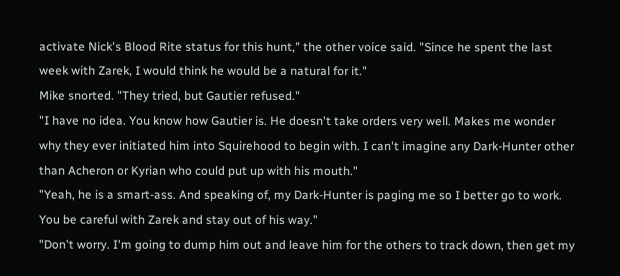activate Nick's Blood Rite status for this hunt," the other voice said. "Since he spent the last week with Zarek, I would think he would be a natural for it."
Mike snorted. "They tried, but Gautier refused."
"I have no idea. You know how Gautier is. He doesn't take orders very well. Makes me wonder why they ever initiated him into Squirehood to begin with. I can't imagine any Dark-Hunter other than Acheron or Kyrian who could put up with his mouth."
"Yeah, he is a smart-ass. And speaking of, my Dark-Hunter is paging me so I better go to work. You be careful with Zarek and stay out of his way."
"Don't worry. I'm going to dump him out and leave him for the others to track down, then get my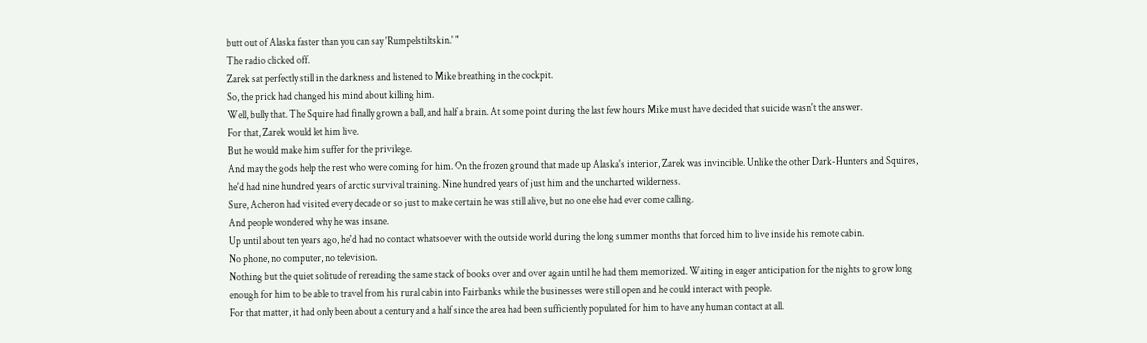butt out of Alaska faster than you can say 'Rumpelstiltskin.' "
The radio clicked off.
Zarek sat perfectly still in the darkness and listened to Mike breathing in the cockpit.
So, the prick had changed his mind about killing him.
Well, bully that. The Squire had finally grown a ball, and half a brain. At some point during the last few hours Mike must have decided that suicide wasn't the answer.
For that, Zarek would let him live.
But he would make him suffer for the privilege.
And may the gods help the rest who were coming for him. On the frozen ground that made up Alaska's interior, Zarek was invincible. Unlike the other Dark-Hunters and Squires, he'd had nine hundred years of arctic survival training. Nine hundred years of just him and the uncharted wilderness.
Sure, Acheron had visited every decade or so just to make certain he was still alive, but no one else had ever come calling.
And people wondered why he was insane.
Up until about ten years ago, he'd had no contact whatsoever with the outside world during the long summer months that forced him to live inside his remote cabin.
No phone, no computer, no television.
Nothing but the quiet solitude of rereading the same stack of books over and over again until he had them memorized. Waiting in eager anticipation for the nights to grow long enough for him to be able to travel from his rural cabin into Fairbanks while the businesses were still open and he could interact with people.
For that matter, it had only been about a century and a half since the area had been sufficiently populated for him to have any human contact at all.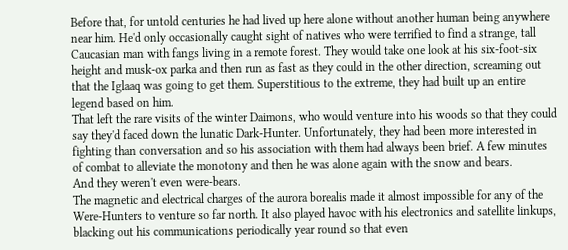Before that, for untold centuries he had lived up here alone without another human being anywhere near him. He'd only occasionally caught sight of natives who were terrified to find a strange, tall Caucasian man with fangs living in a remote forest. They would take one look at his six-foot-six height and musk-ox parka and then run as fast as they could in the other direction, screaming out that the Iglaaq was going to get them. Superstitious to the extreme, they had built up an entire legend based on him.
That left the rare visits of the winter Daimons, who would venture into his woods so that they could say they'd faced down the lunatic Dark-Hunter. Unfortunately, they had been more interested in fighting than conversation and so his association with them had always been brief. A few minutes of combat to alleviate the monotony and then he was alone again with the snow and bears.
And they weren't even were-bears.
The magnetic and electrical charges of the aurora borealis made it almost impossible for any of the Were-Hunters to venture so far north. It also played havoc with his electronics and satellite linkups, blacking out his communications periodically year round so that even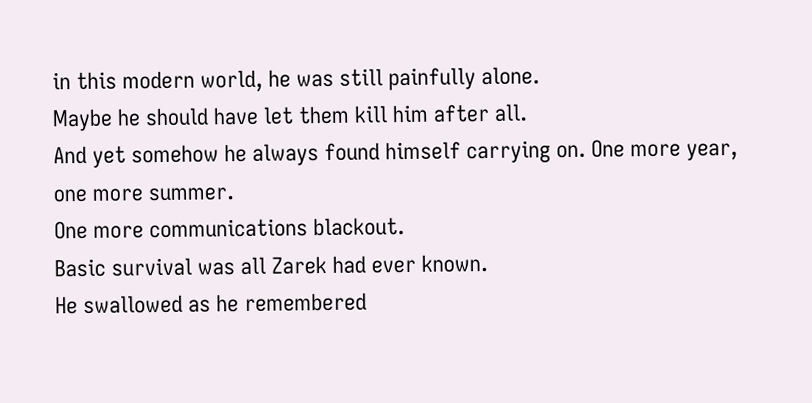in this modern world, he was still painfully alone.
Maybe he should have let them kill him after all.
And yet somehow he always found himself carrying on. One more year, one more summer.
One more communications blackout.
Basic survival was all Zarek had ever known.
He swallowed as he remembered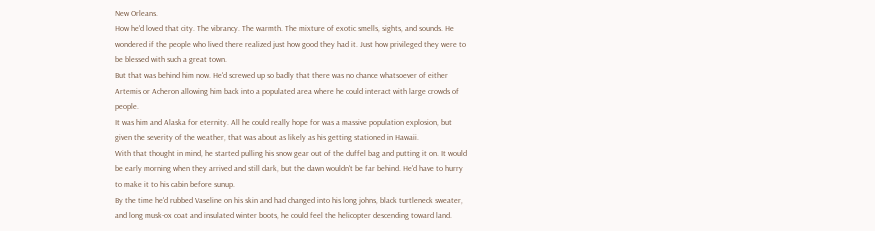New Orleans.
How he'd loved that city. The vibrancy. The warmth. The mixture of exotic smells, sights, and sounds. He wondered if the people who lived there realized just how good they had it. Just how privileged they were to be blessed with such a great town.
But that was behind him now. He'd screwed up so badly that there was no chance whatsoever of either Artemis or Acheron allowing him back into a populated area where he could interact with large crowds of people.
It was him and Alaska for eternity. All he could really hope for was a massive population explosion, but given the severity of the weather, that was about as likely as his getting stationed in Hawaii.
With that thought in mind, he started pulling his snow gear out of the duffel bag and putting it on. It would be early morning when they arrived and still dark, but the dawn wouldn't be far behind. He'd have to hurry to make it to his cabin before sunup.
By the time he'd rubbed Vaseline on his skin and had changed into his long johns, black turtleneck sweater, and long musk-ox coat and insulated winter boots, he could feel the helicopter descending toward land.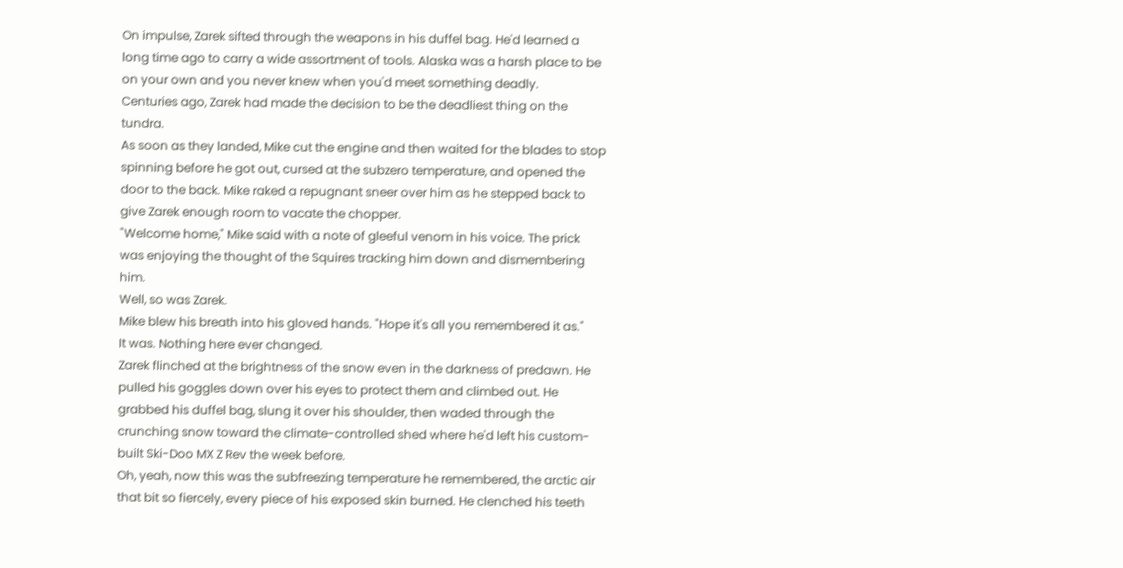On impulse, Zarek sifted through the weapons in his duffel bag. He'd learned a long time ago to carry a wide assortment of tools. Alaska was a harsh place to be on your own and you never knew when you'd meet something deadly.
Centuries ago, Zarek had made the decision to be the deadliest thing on the tundra.
As soon as they landed, Mike cut the engine and then waited for the blades to stop spinning before he got out, cursed at the subzero temperature, and opened the door to the back. Mike raked a repugnant sneer over him as he stepped back to give Zarek enough room to vacate the chopper.
"Welcome home," Mike said with a note of gleeful venom in his voice. The prick was enjoying the thought of the Squires tracking him down and dismembering him.
Well, so was Zarek.
Mike blew his breath into his gloved hands. "Hope it's all you remembered it as."
It was. Nothing here ever changed.
Zarek flinched at the brightness of the snow even in the darkness of predawn. He pulled his goggles down over his eyes to protect them and climbed out. He grabbed his duffel bag, slung it over his shoulder, then waded through the crunching snow toward the climate-controlled shed where he'd left his custom-built Ski-Doo MX Z Rev the week before.
Oh, yeah, now this was the subfreezing temperature he remembered, the arctic air that bit so fiercely, every piece of his exposed skin burned. He clenched his teeth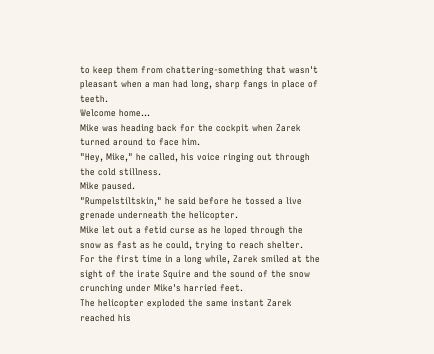to keep them from chattering-something that wasn't pleasant when a man had long, sharp fangs in place of teeth.
Welcome home...
Mike was heading back for the cockpit when Zarek turned around to face him.
"Hey, Mike," he called, his voice ringing out through the cold stillness.
Mike paused.
"Rumpelstiltskin," he said before he tossed a live grenade underneath the helicopter.
Mike let out a fetid curse as he loped through the snow as fast as he could, trying to reach shelter.
For the first time in a long while, Zarek smiled at the sight of the irate Squire and the sound of the snow crunching under Mike's harried feet.
The helicopter exploded the same instant Zarek reached his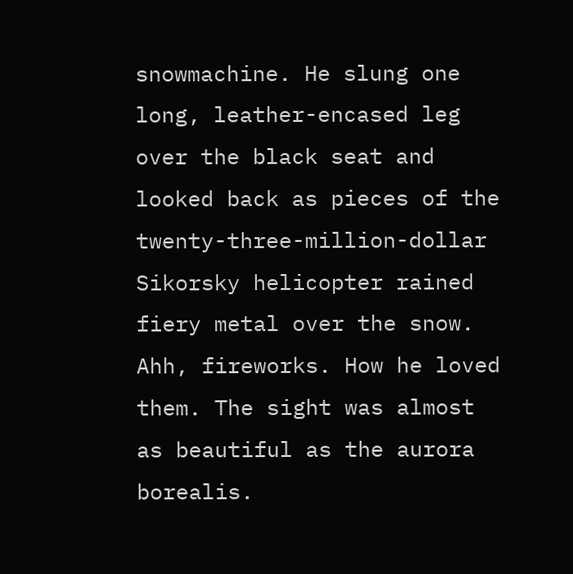snowmachine. He slung one long, leather-encased leg over the black seat and looked back as pieces of the twenty-three-million-dollar Sikorsky helicopter rained fiery metal over the snow.
Ahh, fireworks. How he loved them. The sight was almost as beautiful as the aurora borealis.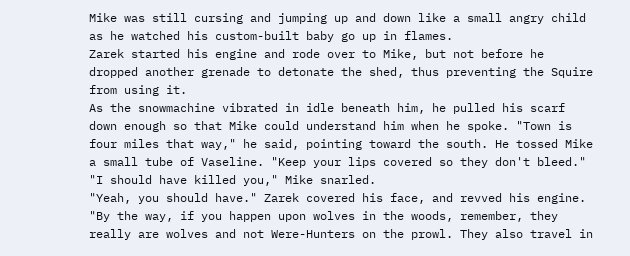Mike was still cursing and jumping up and down like a small angry child as he watched his custom-built baby go up in flames.
Zarek started his engine and rode over to Mike, but not before he dropped another grenade to detonate the shed, thus preventing the Squire from using it.
As the snowmachine vibrated in idle beneath him, he pulled his scarf down enough so that Mike could understand him when he spoke. "Town is four miles that way," he said, pointing toward the south. He tossed Mike a small tube of Vaseline. "Keep your lips covered so they don't bleed."
"I should have killed you," Mike snarled.
"Yeah, you should have." Zarek covered his face, and revved his engine. "By the way, if you happen upon wolves in the woods, remember, they really are wolves and not Were-Hunters on the prowl. They also travel in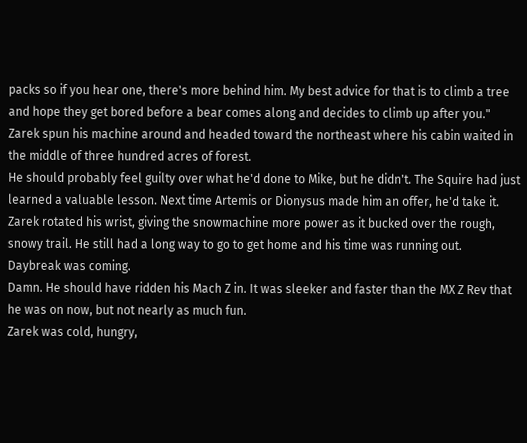packs so if you hear one, there's more behind him. My best advice for that is to climb a tree and hope they get bored before a bear comes along and decides to climb up after you."
Zarek spun his machine around and headed toward the northeast where his cabin waited in the middle of three hundred acres of forest.
He should probably feel guilty over what he'd done to Mike, but he didn't. The Squire had just learned a valuable lesson. Next time Artemis or Dionysus made him an offer, he'd take it.
Zarek rotated his wrist, giving the snowmachine more power as it bucked over the rough, snowy trail. He still had a long way to go to get home and his time was running out.
Daybreak was coming.
Damn. He should have ridden his Mach Z in. It was sleeker and faster than the MX Z Rev that he was on now, but not nearly as much fun.
Zarek was cold, hungry,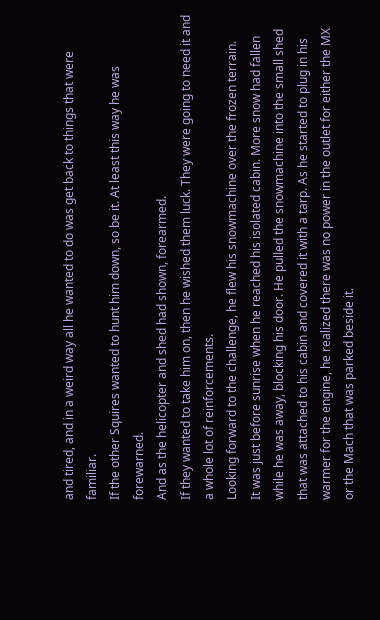and tired, and in a weird way all he wanted to do was get back to things that were familiar.
If the other Squires wanted to hunt him down, so be it. At least this way he was forewarned.
And as the helicopter and shed had shown, forearmed.
If they wanted to take him on, then he wished them luck. They were going to need it and a whole lot of reinforcements.
Looking forward to the challenge, he flew his snowmachine over the frozen terrain.
It was just before sunrise when he reached his isolated cabin. More snow had fallen while he was away, blocking his door. He pulled the snowmachine into the small shed that was attached to his cabin and covered it with a tarp. As he started to plug in his warmer for the engine, he realized there was no power in the outlet for either the MX or the Mach that was parked beside it.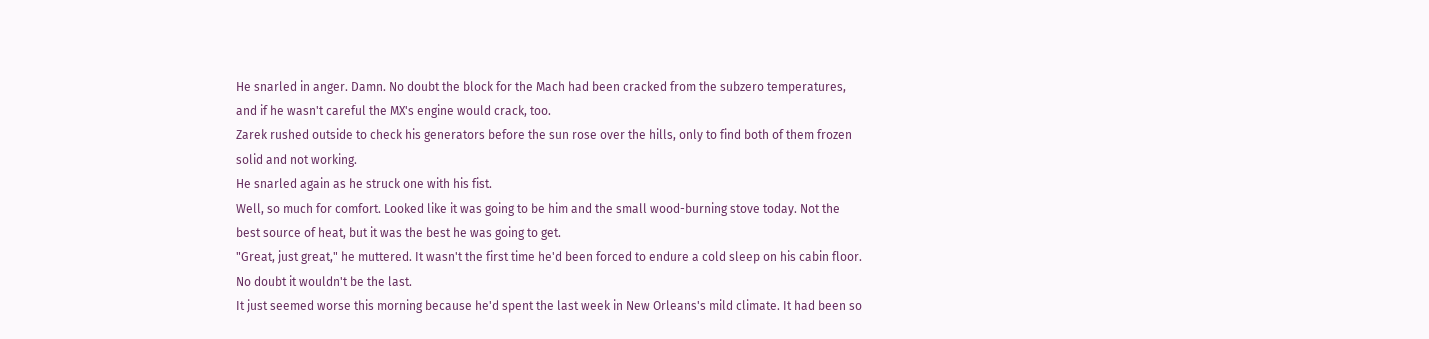He snarled in anger. Damn. No doubt the block for the Mach had been cracked from the subzero temperatures, and if he wasn't careful the MX's engine would crack, too.
Zarek rushed outside to check his generators before the sun rose over the hills, only to find both of them frozen solid and not working.
He snarled again as he struck one with his fist.
Well, so much for comfort. Looked like it was going to be him and the small wood-burning stove today. Not the best source of heat, but it was the best he was going to get.
"Great, just great," he muttered. It wasn't the first time he'd been forced to endure a cold sleep on his cabin floor. No doubt it wouldn't be the last.
It just seemed worse this morning because he'd spent the last week in New Orleans's mild climate. It had been so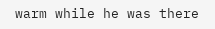warm while he was there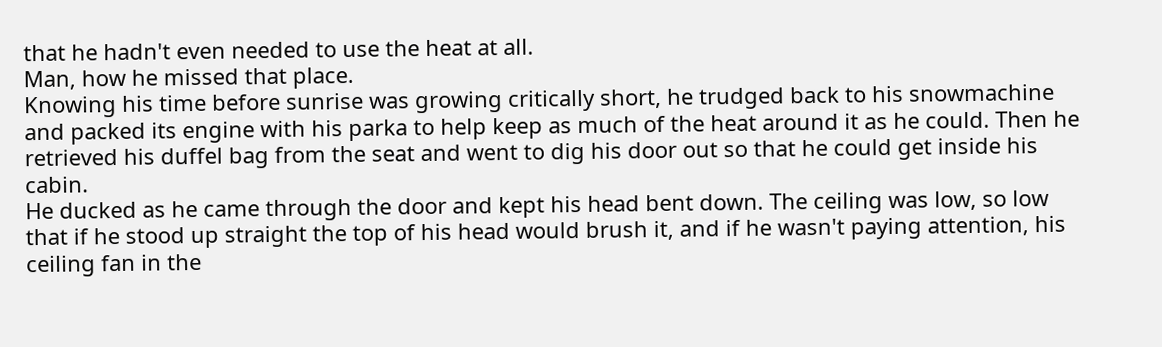that he hadn't even needed to use the heat at all.
Man, how he missed that place.
Knowing his time before sunrise was growing critically short, he trudged back to his snowmachine and packed its engine with his parka to help keep as much of the heat around it as he could. Then he retrieved his duffel bag from the seat and went to dig his door out so that he could get inside his cabin.
He ducked as he came through the door and kept his head bent down. The ceiling was low, so low that if he stood up straight the top of his head would brush it, and if he wasn't paying attention, his ceiling fan in the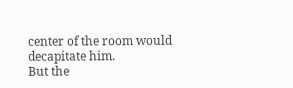center of the room would decapitate him.
But the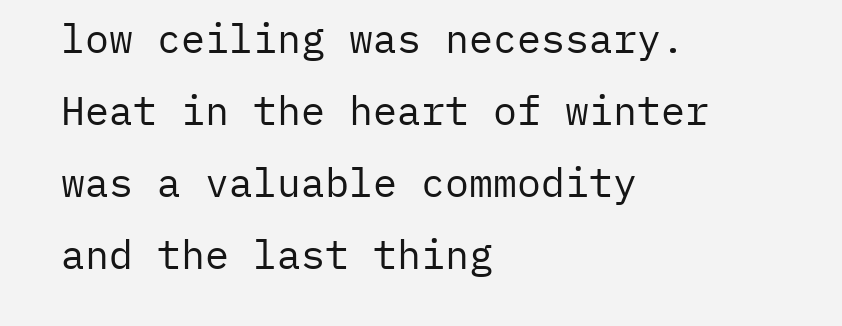low ceiling was necessary. Heat in the heart of winter was a valuable commodity and the last thing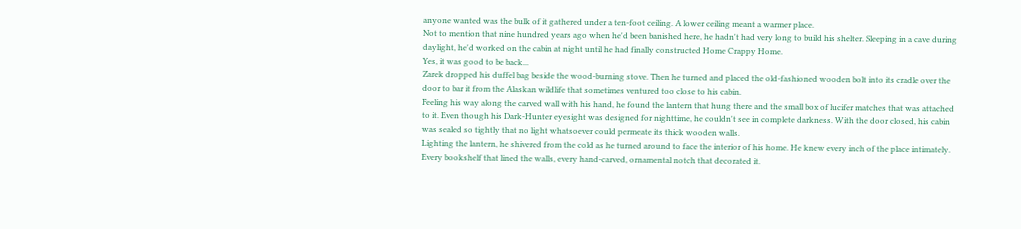anyone wanted was the bulk of it gathered under a ten-foot ceiling. A lower ceiling meant a warmer place.
Not to mention that nine hundred years ago when he'd been banished here, he hadn't had very long to build his shelter. Sleeping in a cave during daylight, he'd worked on the cabin at night until he had finally constructed Home Crappy Home.
Yes, it was good to be back...
Zarek dropped his duffel bag beside the wood-burning stove. Then he turned and placed the old-fashioned wooden bolt into its cradle over the door to bar it from the Alaskan wildlife that sometimes ventured too close to his cabin.
Feeling his way along the carved wall with his hand, he found the lantern that hung there and the small box of lucifer matches that was attached to it. Even though his Dark-Hunter eyesight was designed for nighttime, he couldn't see in complete darkness. With the door closed, his cabin was sealed so tightly that no light whatsoever could permeate its thick wooden walls.
Lighting the lantern, he shivered from the cold as he turned around to face the interior of his home. He knew every inch of the place intimately. Every bookshelf that lined the walls, every hand-carved, ornamental notch that decorated it.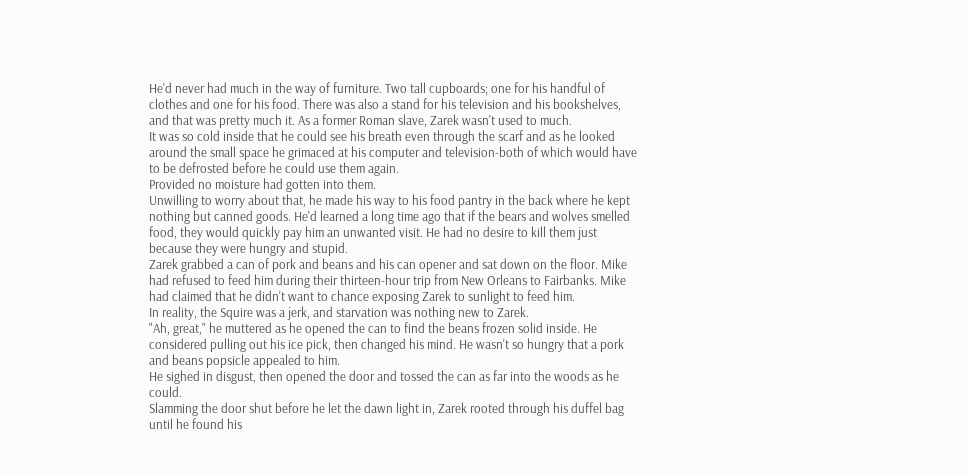He'd never had much in the way of furniture. Two tall cupboards; one for his handful of clothes and one for his food. There was also a stand for his television and his bookshelves, and that was pretty much it. As a former Roman slave, Zarek wasn't used to much.
It was so cold inside that he could see his breath even through the scarf and as he looked around the small space he grimaced at his computer and television-both of which would have to be defrosted before he could use them again.
Provided no moisture had gotten into them.
Unwilling to worry about that, he made his way to his food pantry in the back where he kept nothing but canned goods. He'd learned a long time ago that if the bears and wolves smelled food, they would quickly pay him an unwanted visit. He had no desire to kill them just because they were hungry and stupid.
Zarek grabbed a can of pork and beans and his can opener and sat down on the floor. Mike had refused to feed him during their thirteen-hour trip from New Orleans to Fairbanks. Mike had claimed that he didn't want to chance exposing Zarek to sunlight to feed him.
In reality, the Squire was a jerk, and starvation was nothing new to Zarek.
"Ah, great," he muttered as he opened the can to find the beans frozen solid inside. He considered pulling out his ice pick, then changed his mind. He wasn't so hungry that a pork and beans popsicle appealed to him.
He sighed in disgust, then opened the door and tossed the can as far into the woods as he could.
Slamming the door shut before he let the dawn light in, Zarek rooted through his duffel bag until he found his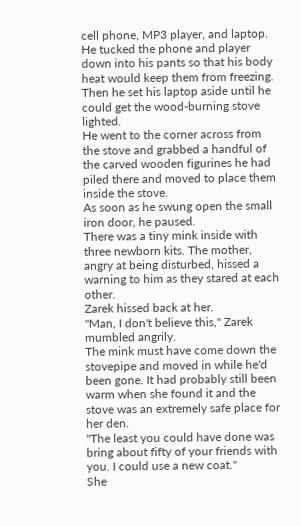cell phone, MP3 player, and laptop. He tucked the phone and player down into his pants so that his body heat would keep them from freezing. Then he set his laptop aside until he could get the wood-burning stove lighted.
He went to the corner across from the stove and grabbed a handful of the carved wooden figurines he had piled there and moved to place them inside the stove.
As soon as he swung open the small iron door, he paused.
There was a tiny mink inside with three newborn kits. The mother, angry at being disturbed, hissed a warning to him as they stared at each other.
Zarek hissed back at her.
"Man, I don't believe this," Zarek mumbled angrily.
The mink must have come down the stovepipe and moved in while he'd been gone. It had probably still been warm when she found it and the stove was an extremely safe place for her den.
"The least you could have done was bring about fifty of your friends with you. I could use a new coat."
She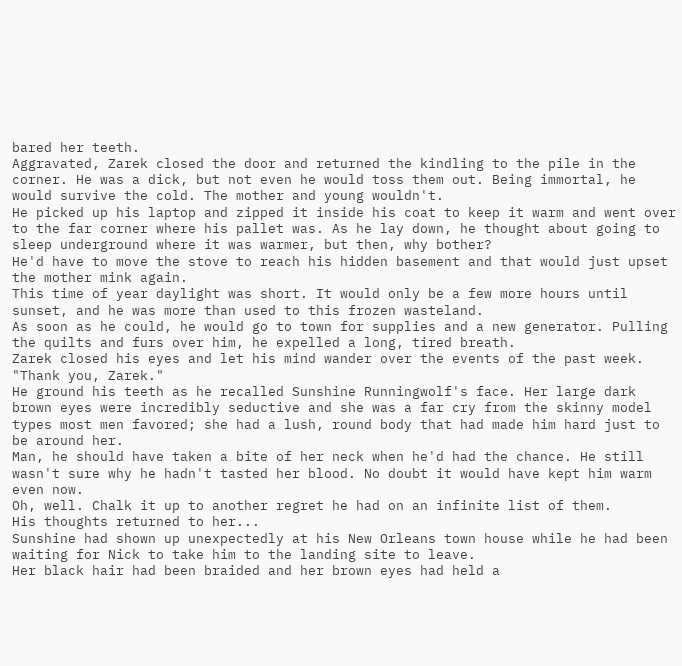bared her teeth.
Aggravated, Zarek closed the door and returned the kindling to the pile in the corner. He was a dick, but not even he would toss them out. Being immortal, he would survive the cold. The mother and young wouldn't.
He picked up his laptop and zipped it inside his coat to keep it warm and went over to the far corner where his pallet was. As he lay down, he thought about going to sleep underground where it was warmer, but then, why bother?
He'd have to move the stove to reach his hidden basement and that would just upset the mother mink again.
This time of year daylight was short. It would only be a few more hours until sunset, and he was more than used to this frozen wasteland.
As soon as he could, he would go to town for supplies and a new generator. Pulling the quilts and furs over him, he expelled a long, tired breath.
Zarek closed his eyes and let his mind wander over the events of the past week.
"Thank you, Zarek."
He ground his teeth as he recalled Sunshine Runningwolf's face. Her large dark brown eyes were incredibly seductive and she was a far cry from the skinny model types most men favored; she had a lush, round body that had made him hard just to be around her.
Man, he should have taken a bite of her neck when he'd had the chance. He still wasn't sure why he hadn't tasted her blood. No doubt it would have kept him warm even now.
Oh, well. Chalk it up to another regret he had on an infinite list of them.
His thoughts returned to her...
Sunshine had shown up unexpectedly at his New Orleans town house while he had been waiting for Nick to take him to the landing site to leave.
Her black hair had been braided and her brown eyes had held a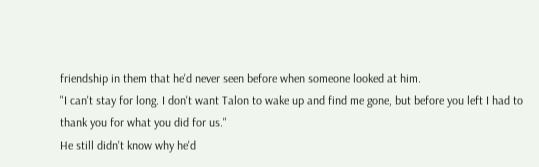friendship in them that he'd never seen before when someone looked at him.
"I can't stay for long. I don't want Talon to wake up and find me gone, but before you left I had to thank you for what you did for us."
He still didn't know why he'd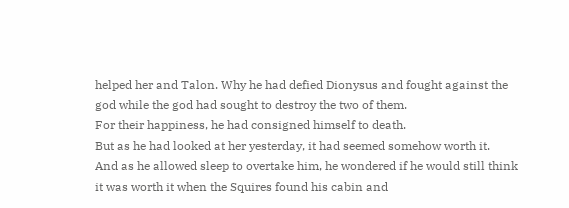helped her and Talon. Why he had defied Dionysus and fought against the god while the god had sought to destroy the two of them.
For their happiness, he had consigned himself to death.
But as he had looked at her yesterday, it had seemed somehow worth it.
And as he allowed sleep to overtake him, he wondered if he would still think it was worth it when the Squires found his cabin and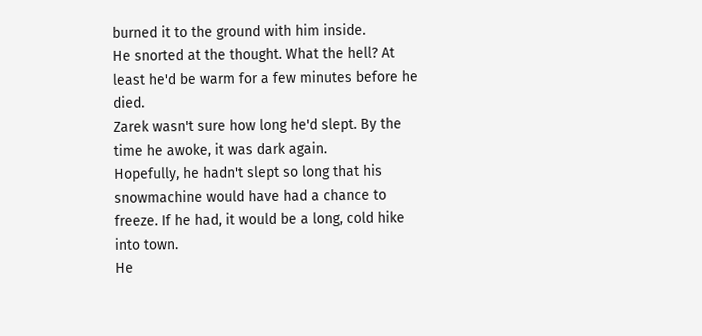burned it to the ground with him inside.
He snorted at the thought. What the hell? At least he'd be warm for a few minutes before he died.
Zarek wasn't sure how long he'd slept. By the time he awoke, it was dark again.
Hopefully, he hadn't slept so long that his snowmachine would have had a chance to freeze. If he had, it would be a long, cold hike into town.
He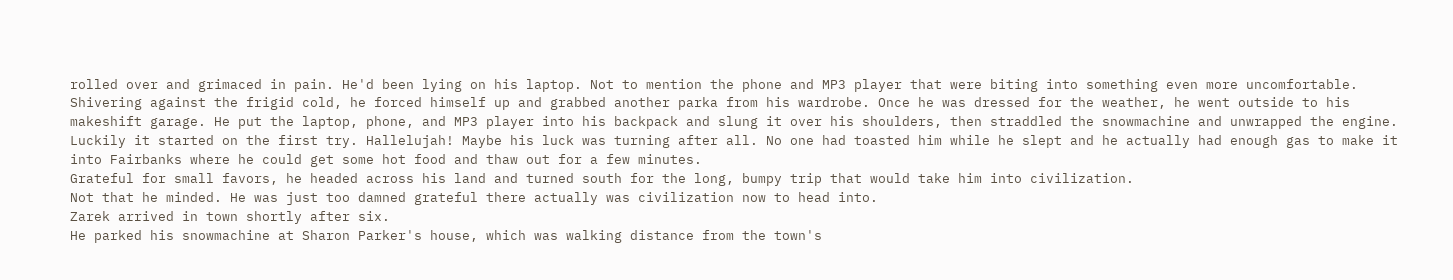rolled over and grimaced in pain. He'd been lying on his laptop. Not to mention the phone and MP3 player that were biting into something even more uncomfortable.
Shivering against the frigid cold, he forced himself up and grabbed another parka from his wardrobe. Once he was dressed for the weather, he went outside to his makeshift garage. He put the laptop, phone, and MP3 player into his backpack and slung it over his shoulders, then straddled the snowmachine and unwrapped the engine.
Luckily it started on the first try. Hallelujah! Maybe his luck was turning after all. No one had toasted him while he slept and he actually had enough gas to make it into Fairbanks where he could get some hot food and thaw out for a few minutes.
Grateful for small favors, he headed across his land and turned south for the long, bumpy trip that would take him into civilization.
Not that he minded. He was just too damned grateful there actually was civilization now to head into.
Zarek arrived in town shortly after six.
He parked his snowmachine at Sharon Parker's house, which was walking distance from the town's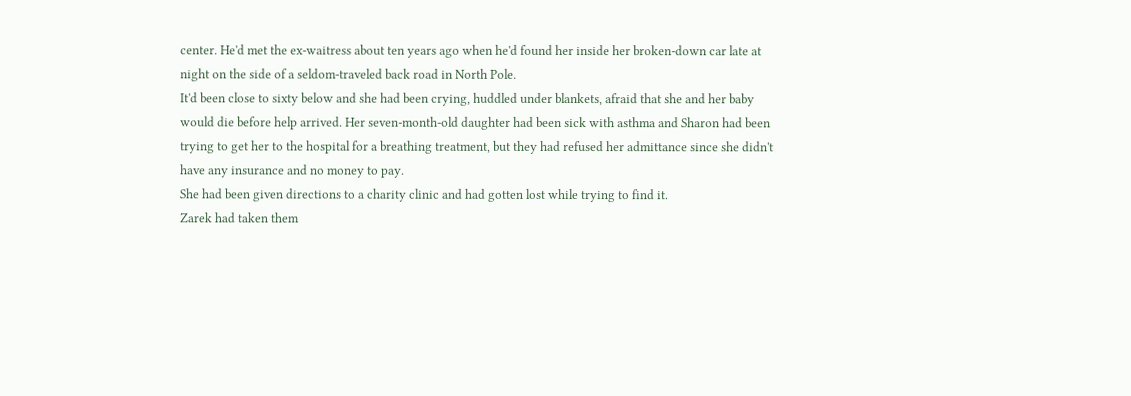center. He'd met the ex-waitress about ten years ago when he'd found her inside her broken-down car late at night on the side of a seldom-traveled back road in North Pole.
It'd been close to sixty below and she had been crying, huddled under blankets, afraid that she and her baby would die before help arrived. Her seven-month-old daughter had been sick with asthma and Sharon had been trying to get her to the hospital for a breathing treatment, but they had refused her admittance since she didn't have any insurance and no money to pay.
She had been given directions to a charity clinic and had gotten lost while trying to find it.
Zarek had taken them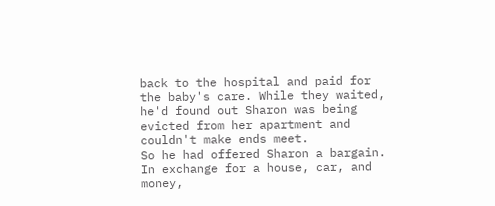back to the hospital and paid for the baby's care. While they waited, he'd found out Sharon was being evicted from her apartment and couldn't make ends meet.
So he had offered Sharon a bargain. In exchange for a house, car, and money,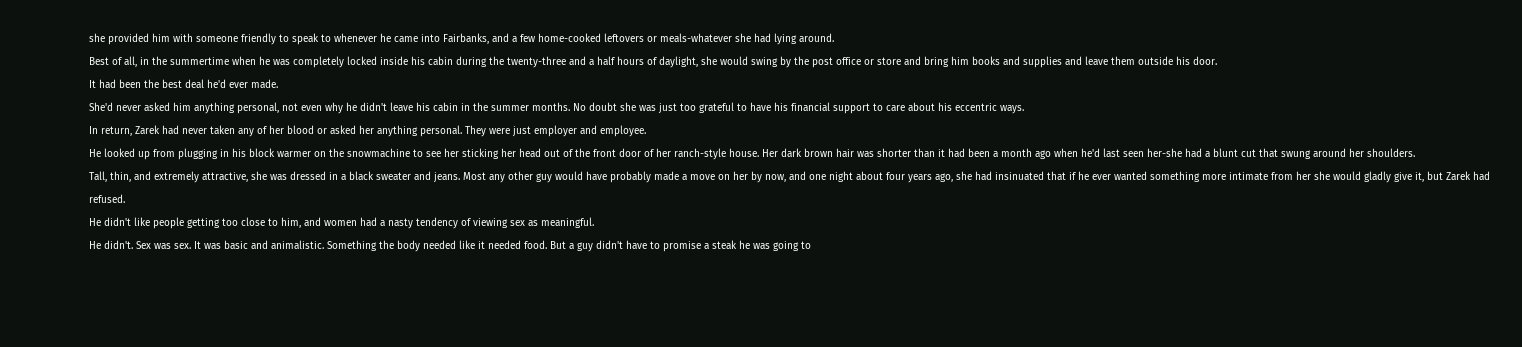she provided him with someone friendly to speak to whenever he came into Fairbanks, and a few home-cooked leftovers or meals-whatever she had lying around.
Best of all, in the summertime when he was completely locked inside his cabin during the twenty-three and a half hours of daylight, she would swing by the post office or store and bring him books and supplies and leave them outside his door.
It had been the best deal he'd ever made.
She'd never asked him anything personal, not even why he didn't leave his cabin in the summer months. No doubt she was just too grateful to have his financial support to care about his eccentric ways.
In return, Zarek had never taken any of her blood or asked her anything personal. They were just employer and employee.
He looked up from plugging in his block warmer on the snowmachine to see her sticking her head out of the front door of her ranch-style house. Her dark brown hair was shorter than it had been a month ago when he'd last seen her-she had a blunt cut that swung around her shoulders.
Tall, thin, and extremely attractive, she was dressed in a black sweater and jeans. Most any other guy would have probably made a move on her by now, and one night about four years ago, she had insinuated that if he ever wanted something more intimate from her she would gladly give it, but Zarek had refused.
He didn't like people getting too close to him, and women had a nasty tendency of viewing sex as meaningful.
He didn't. Sex was sex. It was basic and animalistic. Something the body needed like it needed food. But a guy didn't have to promise a steak he was going to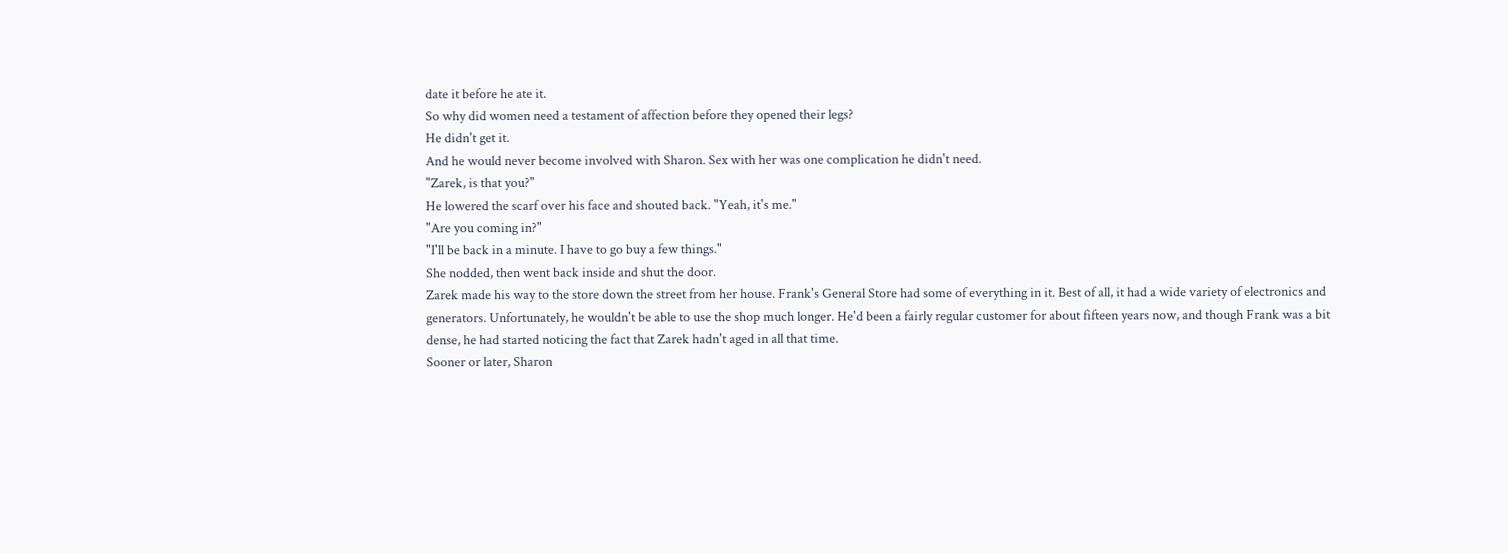date it before he ate it.
So why did women need a testament of affection before they opened their legs?
He didn't get it.
And he would never become involved with Sharon. Sex with her was one complication he didn't need.
"Zarek, is that you?"
He lowered the scarf over his face and shouted back. "Yeah, it's me."
"Are you coming in?"
"I'll be back in a minute. I have to go buy a few things."
She nodded, then went back inside and shut the door.
Zarek made his way to the store down the street from her house. Frank's General Store had some of everything in it. Best of all, it had a wide variety of electronics and generators. Unfortunately, he wouldn't be able to use the shop much longer. He'd been a fairly regular customer for about fifteen years now, and though Frank was a bit dense, he had started noticing the fact that Zarek hadn't aged in all that time.
Sooner or later, Sharon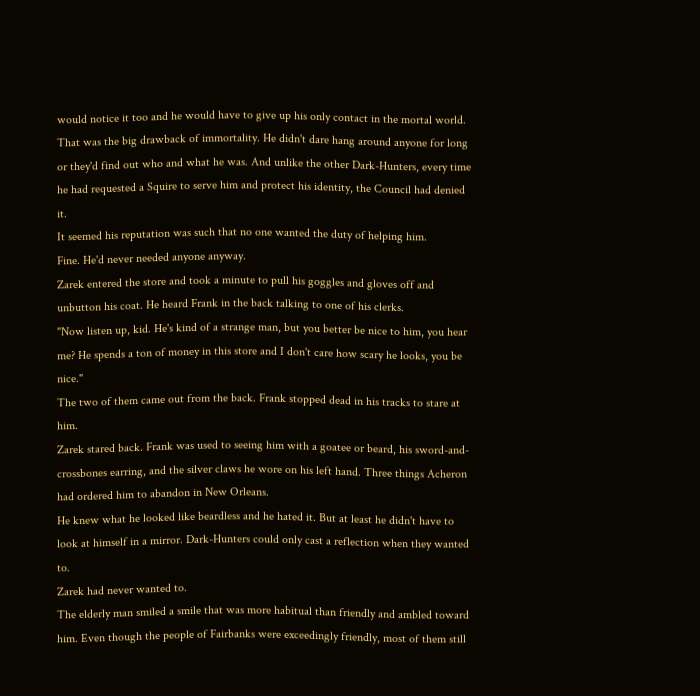would notice it too and he would have to give up his only contact in the mortal world.
That was the big drawback of immortality. He didn't dare hang around anyone for long or they'd find out who and what he was. And unlike the other Dark-Hunters, every time he had requested a Squire to serve him and protect his identity, the Council had denied it.
It seemed his reputation was such that no one wanted the duty of helping him.
Fine. He'd never needed anyone anyway.
Zarek entered the store and took a minute to pull his goggles and gloves off and unbutton his coat. He heard Frank in the back talking to one of his clerks.
"Now listen up, kid. He's kind of a strange man, but you better be nice to him, you hear me? He spends a ton of money in this store and I don't care how scary he looks, you be nice."
The two of them came out from the back. Frank stopped dead in his tracks to stare at him.
Zarek stared back. Frank was used to seeing him with a goatee or beard, his sword-and-crossbones earring, and the silver claws he wore on his left hand. Three things Acheron had ordered him to abandon in New Orleans.
He knew what he looked like beardless and he hated it. But at least he didn't have to look at himself in a mirror. Dark-Hunters could only cast a reflection when they wanted to.
Zarek had never wanted to.
The elderly man smiled a smile that was more habitual than friendly and ambled toward him. Even though the people of Fairbanks were exceedingly friendly, most of them still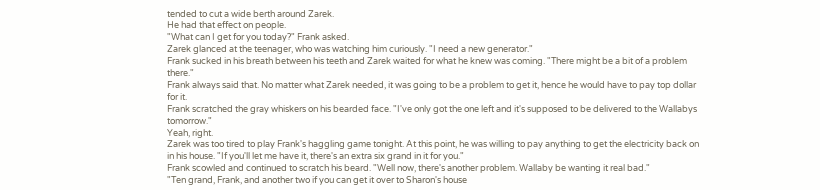tended to cut a wide berth around Zarek.
He had that effect on people.
"What can I get for you today?" Frank asked.
Zarek glanced at the teenager, who was watching him curiously. "I need a new generator."
Frank sucked in his breath between his teeth and Zarek waited for what he knew was coming. "There might be a bit of a problem there."
Frank always said that. No matter what Zarek needed, it was going to be a problem to get it, hence he would have to pay top dollar for it.
Frank scratched the gray whiskers on his bearded face. "I've only got the one left and it's supposed to be delivered to the Wallabys tomorrow."
Yeah, right.
Zarek was too tired to play Frank's haggling game tonight. At this point, he was willing to pay anything to get the electricity back on in his house. "If you'll let me have it, there's an extra six grand in it for you."
Frank scowled and continued to scratch his beard. "Well now, there's another problem. Wallaby be wanting it real bad."
"Ten grand, Frank, and another two if you can get it over to Sharon's house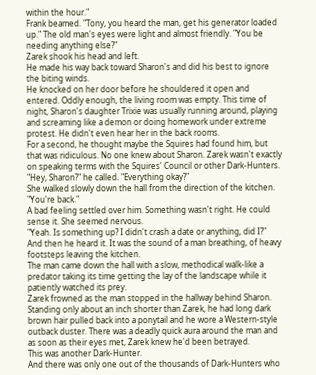within the hour."
Frank beamed. "Tony, you heard the man, get his generator loaded up." The old man's eyes were light and almost friendly. "You be needing anything else?"
Zarek shook his head and left.
He made his way back toward Sharon's and did his best to ignore the biting winds.
He knocked on her door before he shouldered it open and entered. Oddly enough, the living room was empty. This time of night, Sharon's daughter Trixie was usually running around, playing and screaming like a demon or doing homework under extreme protest. He didn't even hear her in the back rooms.
For a second, he thought maybe the Squires had found him, but that was ridiculous. No one knew about Sharon. Zarek wasn't exactly on speaking terms with the Squires' Council or other Dark-Hunters.
"Hey, Sharon?" he called. "Everything okay?"
She walked slowly down the hall from the direction of the kitchen. "You're back."
A bad feeling settled over him. Something wasn't right. He could sense it. She seemed nervous.
"Yeah. Is something up? I didn't crash a date or anything, did I?"
And then he heard it. It was the sound of a man breathing, of heavy footsteps leaving the kitchen.
The man came down the hall with a slow, methodical walk-like a predator taking its time getting the lay of the landscape while it patiently watched its prey.
Zarek frowned as the man stopped in the hallway behind Sharon. Standing only about an inch shorter than Zarek, he had long dark brown hair pulled back into a ponytail and he wore a Western-style outback duster. There was a deadly quick aura around the man and as soon as their eyes met, Zarek knew he'd been betrayed.
This was another Dark-Hunter.
And there was only one out of the thousands of Dark-Hunters who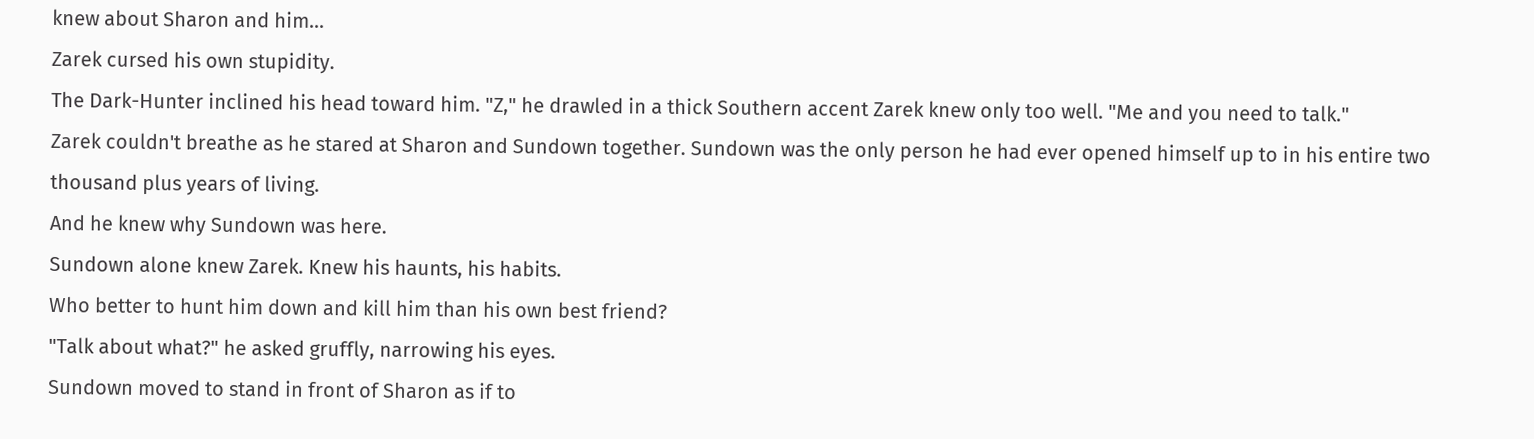knew about Sharon and him...
Zarek cursed his own stupidity.
The Dark-Hunter inclined his head toward him. "Z," he drawled in a thick Southern accent Zarek knew only too well. "Me and you need to talk."
Zarek couldn't breathe as he stared at Sharon and Sundown together. Sundown was the only person he had ever opened himself up to in his entire two thousand plus years of living.
And he knew why Sundown was here.
Sundown alone knew Zarek. Knew his haunts, his habits.
Who better to hunt him down and kill him than his own best friend?
"Talk about what?" he asked gruffly, narrowing his eyes.
Sundown moved to stand in front of Sharon as if to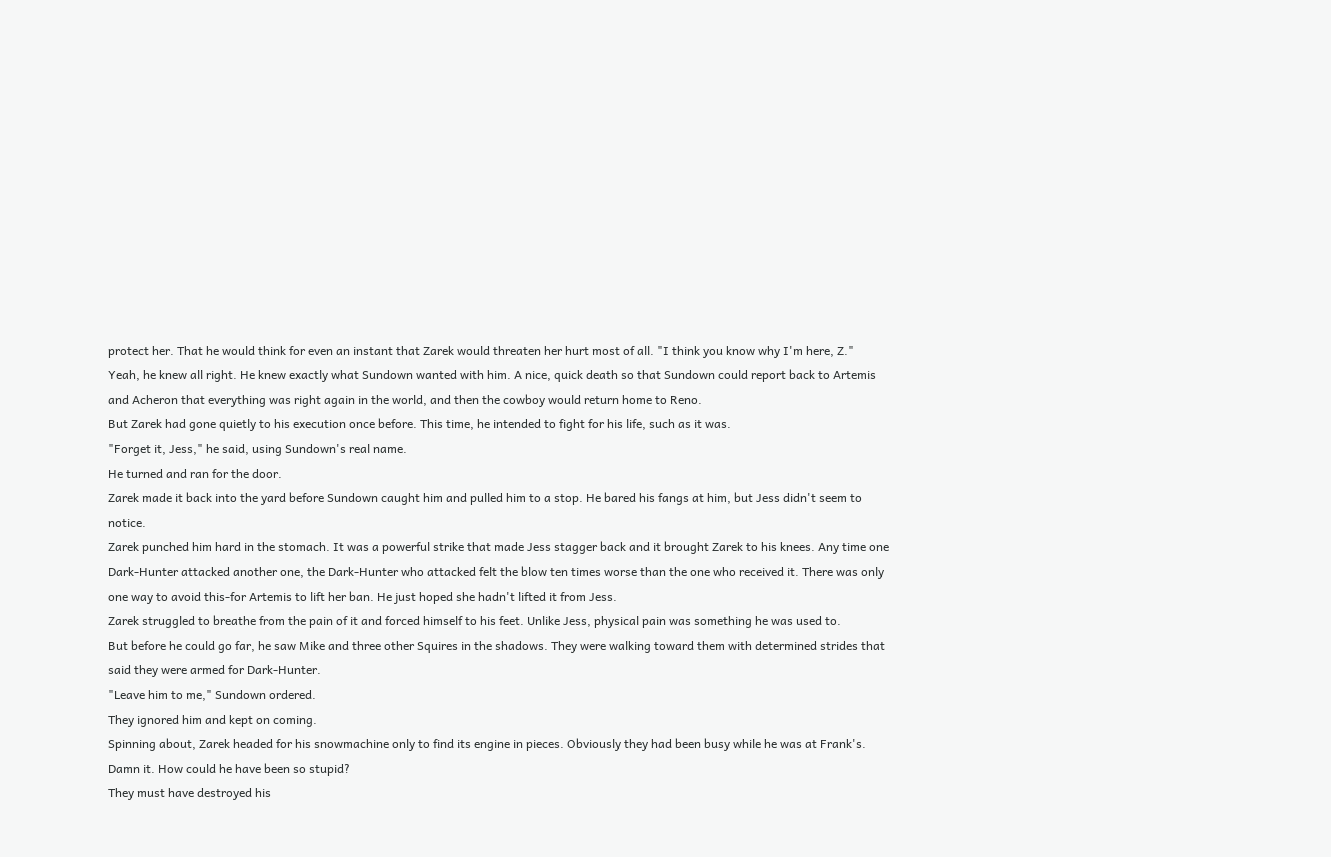protect her. That he would think for even an instant that Zarek would threaten her hurt most of all. "I think you know why I'm here, Z."
Yeah, he knew all right. He knew exactly what Sundown wanted with him. A nice, quick death so that Sundown could report back to Artemis and Acheron that everything was right again in the world, and then the cowboy would return home to Reno.
But Zarek had gone quietly to his execution once before. This time, he intended to fight for his life, such as it was.
"Forget it, Jess," he said, using Sundown's real name.
He turned and ran for the door.
Zarek made it back into the yard before Sundown caught him and pulled him to a stop. He bared his fangs at him, but Jess didn't seem to notice.
Zarek punched him hard in the stomach. It was a powerful strike that made Jess stagger back and it brought Zarek to his knees. Any time one Dark-Hunter attacked another one, the Dark-Hunter who attacked felt the blow ten times worse than the one who received it. There was only one way to avoid this-for Artemis to lift her ban. He just hoped she hadn't lifted it from Jess.
Zarek struggled to breathe from the pain of it and forced himself to his feet. Unlike Jess, physical pain was something he was used to.
But before he could go far, he saw Mike and three other Squires in the shadows. They were walking toward them with determined strides that said they were armed for Dark-Hunter.
"Leave him to me," Sundown ordered.
They ignored him and kept on coming.
Spinning about, Zarek headed for his snowmachine only to find its engine in pieces. Obviously they had been busy while he was at Frank's.
Damn it. How could he have been so stupid?
They must have destroyed his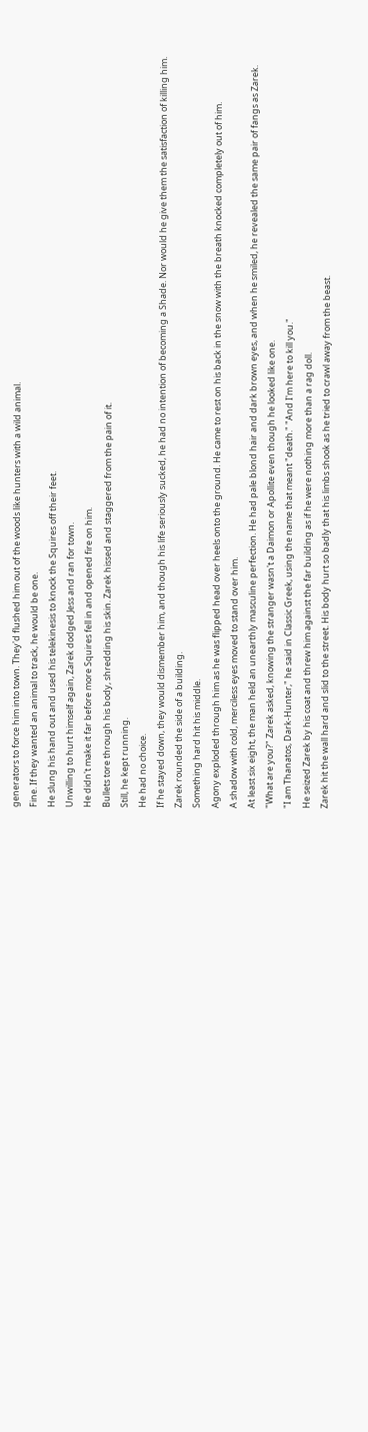generators to force him into town. They'd flushed him out of the woods like hunters with a wild animal.
Fine. If they wanted an animal to track, he would be one.
He slung his hand out and used his telekinesis to knock the Squires off their feet.
Unwilling to hurt himself again, Zarek dodged Jess and ran for town.
He didn't make it far before more Squires fell in and opened fire on him.
Bullets tore through his body, shredding his skin. Zarek hissed and staggered from the pain of it.
Still, he kept running.
He had no choice.
If he stayed down, they would dismember him, and though his life seriously sucked, he had no intention of becoming a Shade. Nor would he give them the satisfaction of killing him.
Zarek rounded the side of a building.
Something hard hit his middle.
Agony exploded through him as he was flipped head over heels onto the ground. He came to rest on his back in the snow with the breath knocked completely out of him.
A shadow with cold, merciless eyes moved to stand over him.
At least six eight, the man held an unearthly masculine perfection. He had pale blond hair and dark brown eyes, and when he smiled, he revealed the same pair of fangs as Zarek.
"What are you?" Zarek asked, knowing the stranger wasn't a Daimon or Apollite even though he looked like one.
"I am Thanatos, Dark-Hunter," he said in Classic Greek, using the name that meant "death." "And I'm here to kill you."
He seized Zarek by his coat and threw him against the far building as if he were nothing more than a rag doll.
Zarek hit the wall hard and slid to the street. His body hurt so badly that his limbs shook as he tried to crawl away from the beast.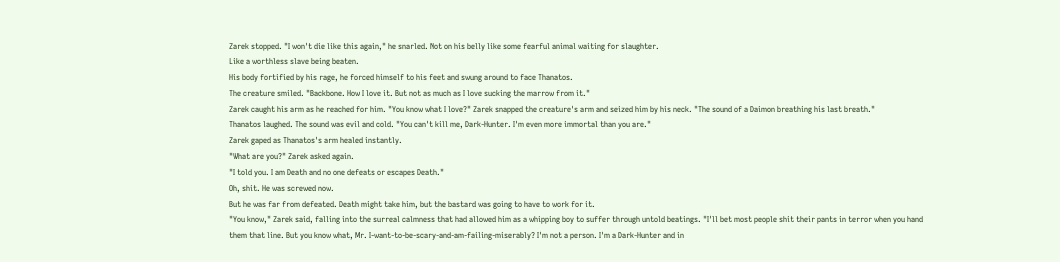Zarek stopped. "I won't die like this again," he snarled. Not on his belly like some fearful animal waiting for slaughter.
Like a worthless slave being beaten.
His body fortified by his rage, he forced himself to his feet and swung around to face Thanatos.
The creature smiled. "Backbone. How I love it. But not as much as I love sucking the marrow from it."
Zarek caught his arm as he reached for him. "You know what I love?" Zarek snapped the creature's arm and seized him by his neck. "The sound of a Daimon breathing his last breath."
Thanatos laughed. The sound was evil and cold. "You can't kill me, Dark-Hunter. I'm even more immortal than you are."
Zarek gaped as Thanatos's arm healed instantly.
"What are you?" Zarek asked again.
"I told you. I am Death and no one defeats or escapes Death."
Oh, shit. He was screwed now.
But he was far from defeated. Death might take him, but the bastard was going to have to work for it.
"You know," Zarek said, falling into the surreal calmness that had allowed him as a whipping boy to suffer through untold beatings. "I'll bet most people shit their pants in terror when you hand them that line. But you know what, Mr. I-want-to-be-scary-and-am-failing-miserably? I'm not a person. I'm a Dark-Hunter and in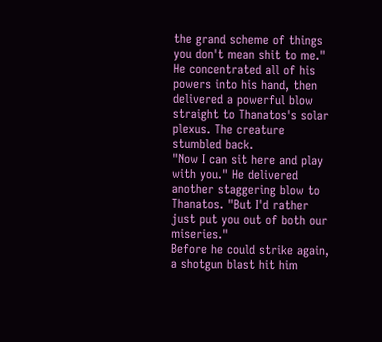the grand scheme of things you don't mean shit to me."
He concentrated all of his powers into his hand, then delivered a powerful blow straight to Thanatos's solar plexus. The creature stumbled back.
"Now I can sit here and play with you." He delivered another staggering blow to Thanatos. "But I'd rather just put you out of both our miseries."
Before he could strike again, a shotgun blast hit him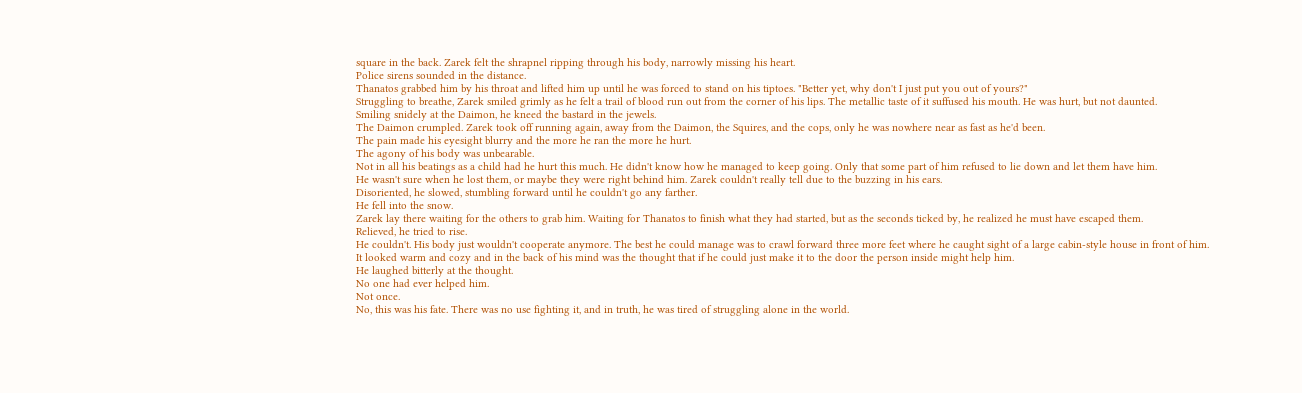square in the back. Zarek felt the shrapnel ripping through his body, narrowly missing his heart.
Police sirens sounded in the distance.
Thanatos grabbed him by his throat and lifted him up until he was forced to stand on his tiptoes. "Better yet, why don't I just put you out of yours?"
Struggling to breathe, Zarek smiled grimly as he felt a trail of blood run out from the corner of his lips. The metallic taste of it suffused his mouth. He was hurt, but not daunted.
Smiling snidely at the Daimon, he kneed the bastard in the jewels.
The Daimon crumpled. Zarek took off running again, away from the Daimon, the Squires, and the cops, only he was nowhere near as fast as he'd been.
The pain made his eyesight blurry and the more he ran the more he hurt.
The agony of his body was unbearable.
Not in all his beatings as a child had he hurt this much. He didn't know how he managed to keep going. Only that some part of him refused to lie down and let them have him.
He wasn't sure when he lost them, or maybe they were right behind him. Zarek couldn't really tell due to the buzzing in his ears.
Disoriented, he slowed, stumbling forward until he couldn't go any farther.
He fell into the snow.
Zarek lay there waiting for the others to grab him. Waiting for Thanatos to finish what they had started, but as the seconds ticked by, he realized he must have escaped them.
Relieved, he tried to rise.
He couldn't. His body just wouldn't cooperate anymore. The best he could manage was to crawl forward three more feet where he caught sight of a large cabin-style house in front of him.
It looked warm and cozy and in the back of his mind was the thought that if he could just make it to the door the person inside might help him.
He laughed bitterly at the thought.
No one had ever helped him.
Not once.
No, this was his fate. There was no use fighting it, and in truth, he was tired of struggling alone in the world.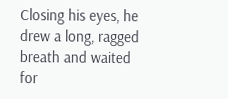Closing his eyes, he drew a long, ragged breath and waited for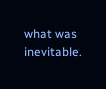what was inevitable.